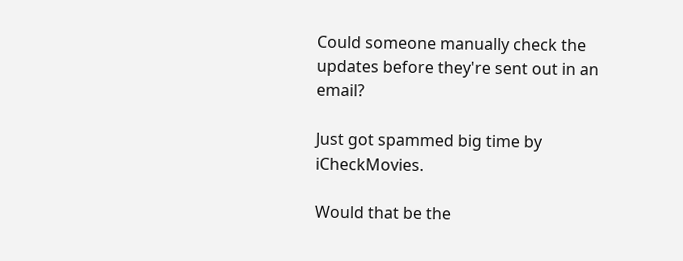Could someone manually check the updates before they're sent out in an email?

Just got spammed big time by iCheckMovies.

Would that be the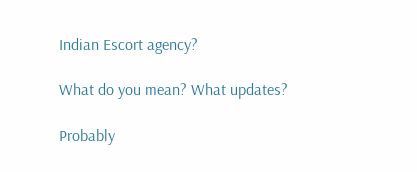Indian Escort agency?

What do you mean? What updates?

Probably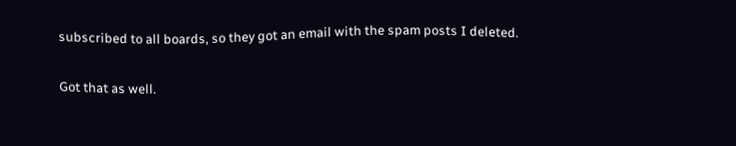subscribed to all boards, so they got an email with the spam posts I deleted.

Got that as well.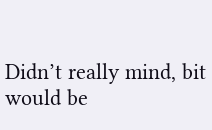Didn’t really mind, bit would be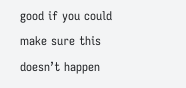good if you could make sure this doesn’t happen